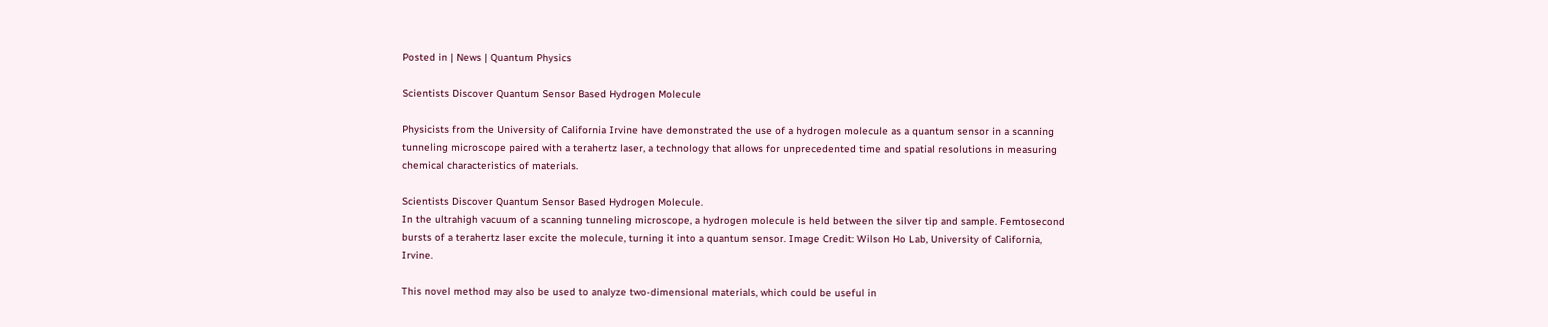Posted in | News | Quantum Physics

Scientists Discover Quantum Sensor Based Hydrogen Molecule

Physicists from the University of California Irvine have demonstrated the use of a hydrogen molecule as a quantum sensor in a scanning tunneling microscope paired with a terahertz laser, a technology that allows for unprecedented time and spatial resolutions in measuring chemical characteristics of materials.

Scientists Discover Quantum Sensor Based Hydrogen Molecule.
In the ultrahigh vacuum of a scanning tunneling microscope, a hydrogen molecule is held between the silver tip and sample. Femtosecond bursts of a terahertz laser excite the molecule, turning it into a quantum sensor. Image Credit: Wilson Ho Lab, University of California, Irvine.

This novel method may also be used to analyze two-dimensional materials, which could be useful in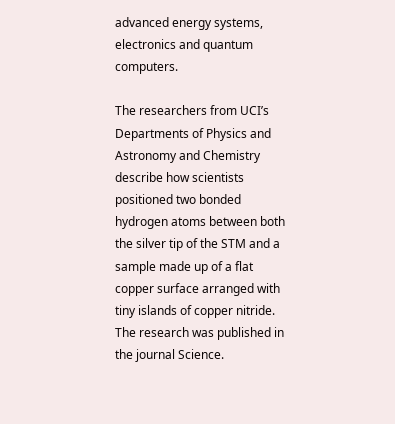advanced energy systems, electronics and quantum computers.

The researchers from UCI’s Departments of Physics and Astronomy and Chemistry describe how scientists positioned two bonded hydrogen atoms between both the silver tip of the STM and a sample made up of a flat copper surface arranged with tiny islands of copper nitride. The research was published in the journal Science.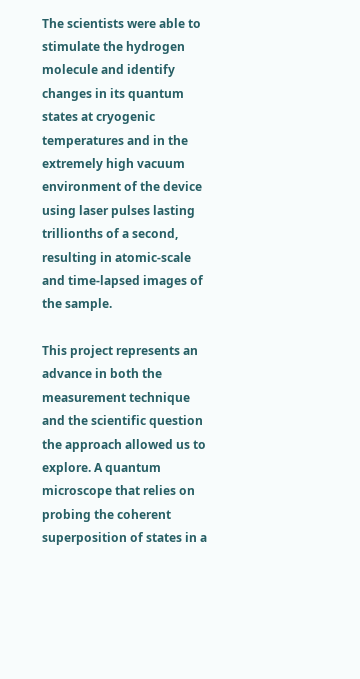The scientists were able to stimulate the hydrogen molecule and identify changes in its quantum states at cryogenic temperatures and in the extremely high vacuum environment of the device using laser pulses lasting trillionths of a second, resulting in atomic-scale and time-lapsed images of the sample.

This project represents an advance in both the measurement technique and the scientific question the approach allowed us to explore. A quantum microscope that relies on probing the coherent superposition of states in a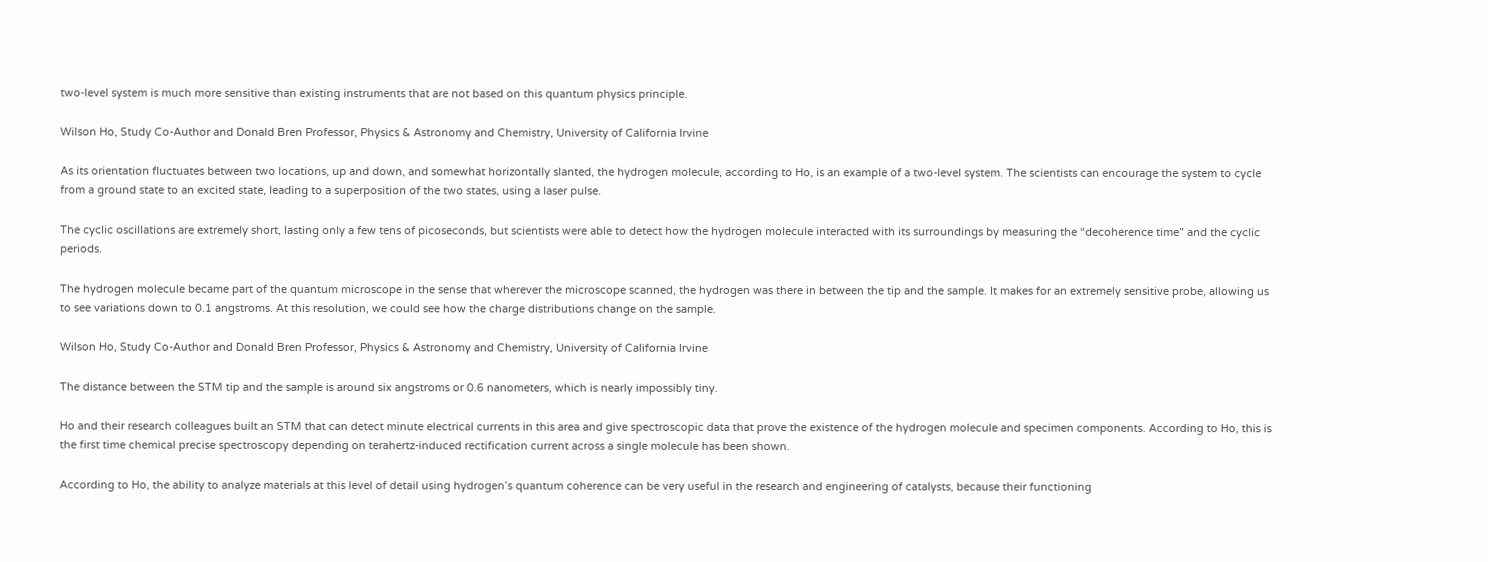two-level system is much more sensitive than existing instruments that are not based on this quantum physics principle.

Wilson Ho, Study Co-Author and Donald Bren Professor, Physics & Astronomy and Chemistry, University of California Irvine

As its orientation fluctuates between two locations, up and down, and somewhat horizontally slanted, the hydrogen molecule, according to Ho, is an example of a two-level system. The scientists can encourage the system to cycle from a ground state to an excited state, leading to a superposition of the two states, using a laser pulse.

The cyclic oscillations are extremely short, lasting only a few tens of picoseconds, but scientists were able to detect how the hydrogen molecule interacted with its surroundings by measuring the “decoherence time” and the cyclic periods.

The hydrogen molecule became part of the quantum microscope in the sense that wherever the microscope scanned, the hydrogen was there in between the tip and the sample. It makes for an extremely sensitive probe, allowing us to see variations down to 0.1 angstroms. At this resolution, we could see how the charge distributions change on the sample.

Wilson Ho, Study Co-Author and Donald Bren Professor, Physics & Astronomy and Chemistry, University of California Irvine

The distance between the STM tip and the sample is around six angstroms or 0.6 nanometers, which is nearly impossibly tiny.

Ho and their research colleagues built an STM that can detect minute electrical currents in this area and give spectroscopic data that prove the existence of the hydrogen molecule and specimen components. According to Ho, this is the first time chemical precise spectroscopy depending on terahertz-induced rectification current across a single molecule has been shown.

According to Ho, the ability to analyze materials at this level of detail using hydrogen’s quantum coherence can be very useful in the research and engineering of catalysts, because their functioning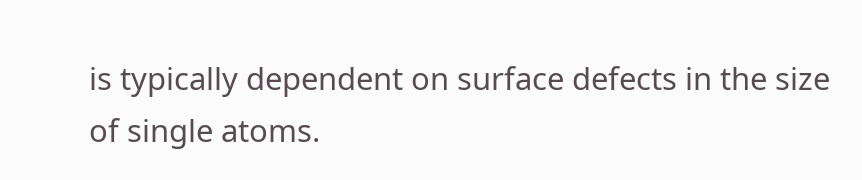is typically dependent on surface defects in the size of single atoms.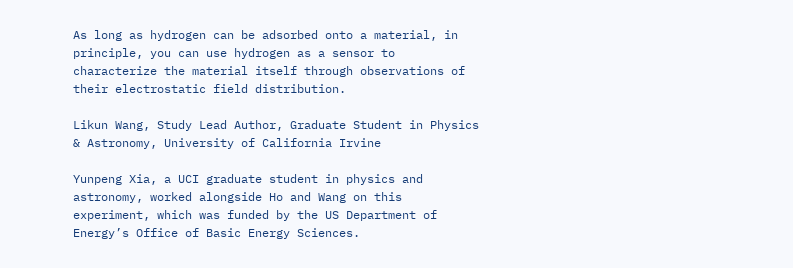As long as hydrogen can be adsorbed onto a material, in principle, you can use hydrogen as a sensor to characterize the material itself through observations of their electrostatic field distribution.

Likun Wang, Study Lead Author, Graduate Student in Physics & Astronomy, University of California Irvine

Yunpeng Xia, a UCI graduate student in physics and astronomy, worked alongside Ho and Wang on this experiment, which was funded by the US Department of Energy’s Office of Basic Energy Sciences.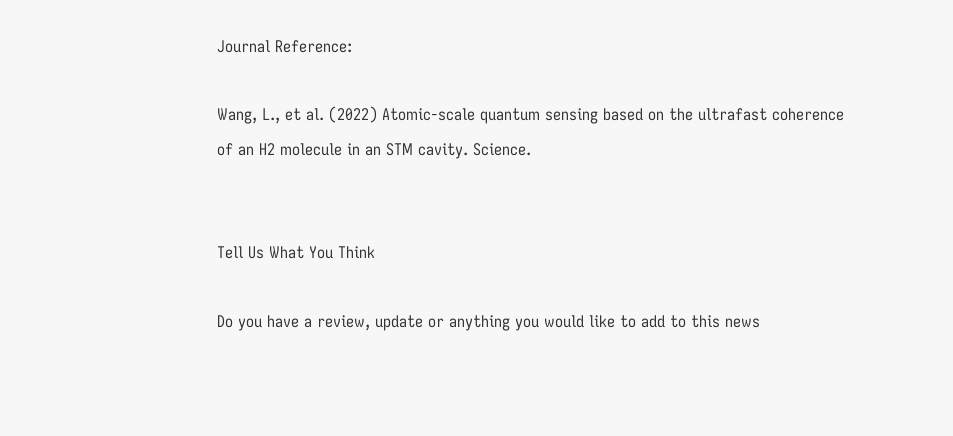Journal Reference:

Wang, L., et al. (2022) Atomic-scale quantum sensing based on the ultrafast coherence of an H2 molecule in an STM cavity. Science.


Tell Us What You Think

Do you have a review, update or anything you would like to add to this news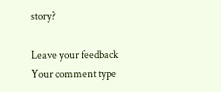story?

Leave your feedback
Your comment type